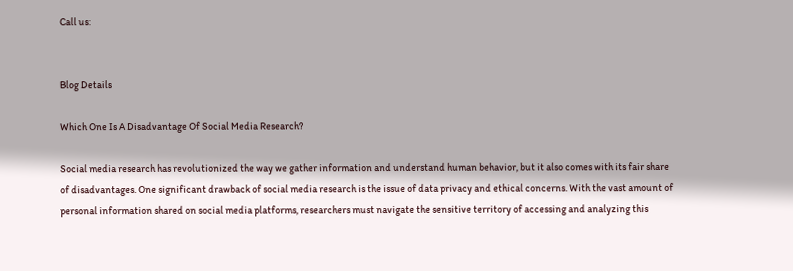Call us:


Blog Details

Which One Is A Disadvantage Of Social Media Research?

Social media research has revolutionized the way we gather information and understand human behavior, but it also comes with its fair share of disadvantages. One significant drawback of social media research is the issue of data privacy and ethical concerns. With the vast amount of personal information shared on social media platforms, researchers must navigate the sensitive territory of accessing and analyzing this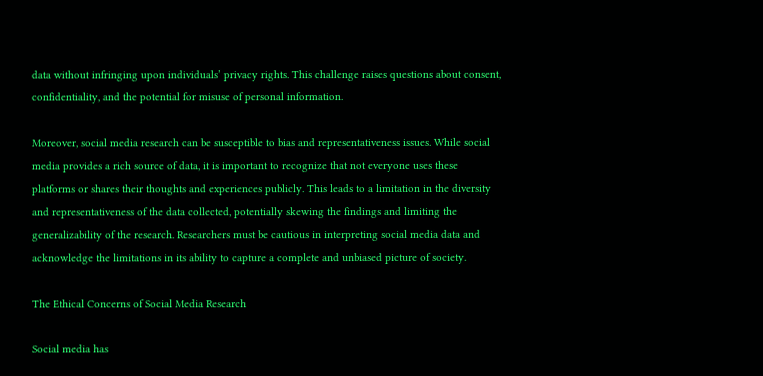data without infringing upon individuals’ privacy rights. This challenge raises questions about consent, confidentiality, and the potential for misuse of personal information.

Moreover, social media research can be susceptible to bias and representativeness issues. While social media provides a rich source of data, it is important to recognize that not everyone uses these platforms or shares their thoughts and experiences publicly. This leads to a limitation in the diversity and representativeness of the data collected, potentially skewing the findings and limiting the generalizability of the research. Researchers must be cautious in interpreting social media data and acknowledge the limitations in its ability to capture a complete and unbiased picture of society.

The Ethical Concerns of Social Media Research

Social media has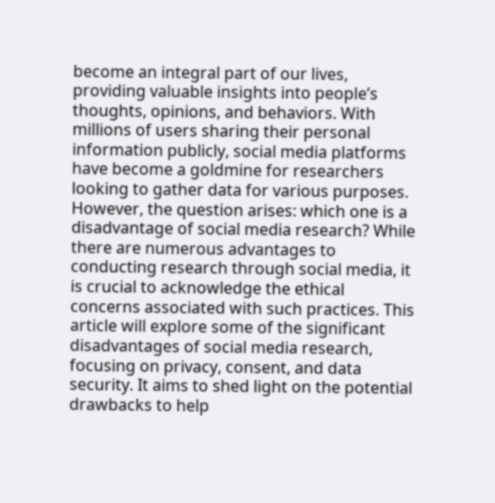become an integral part of our lives, providing valuable insights into people’s thoughts, opinions, and behaviors. With millions of users sharing their personal information publicly, social media platforms have become a goldmine for researchers looking to gather data for various purposes. However, the question arises: which one is a disadvantage of social media research? While there are numerous advantages to conducting research through social media, it is crucial to acknowledge the ethical concerns associated with such practices. This article will explore some of the significant disadvantages of social media research, focusing on privacy, consent, and data security. It aims to shed light on the potential drawbacks to help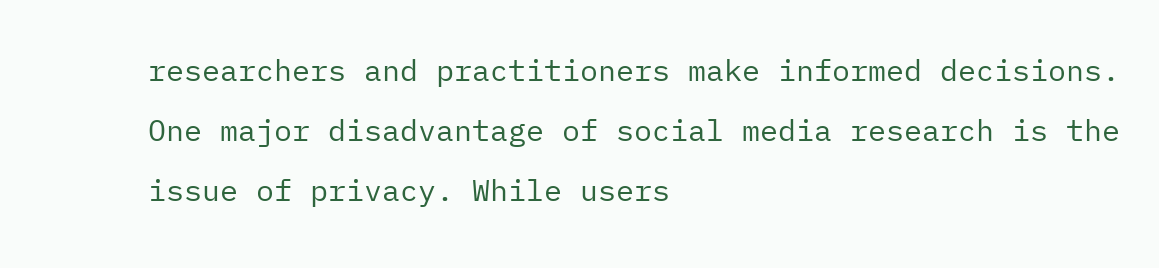researchers and practitioners make informed decisions. One major disadvantage of social media research is the issue of privacy. While users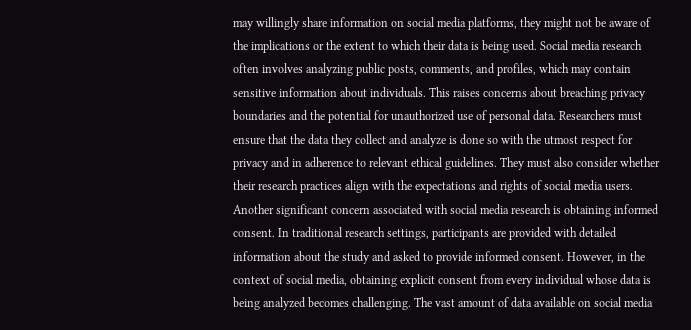may willingly share information on social media platforms, they might not be aware of the implications or the extent to which their data is being used. Social media research often involves analyzing public posts, comments, and profiles, which may contain sensitive information about individuals. This raises concerns about breaching privacy boundaries and the potential for unauthorized use of personal data. Researchers must ensure that the data they collect and analyze is done so with the utmost respect for privacy and in adherence to relevant ethical guidelines. They must also consider whether their research practices align with the expectations and rights of social media users. Another significant concern associated with social media research is obtaining informed consent. In traditional research settings, participants are provided with detailed information about the study and asked to provide informed consent. However, in the context of social media, obtaining explicit consent from every individual whose data is being analyzed becomes challenging. The vast amount of data available on social media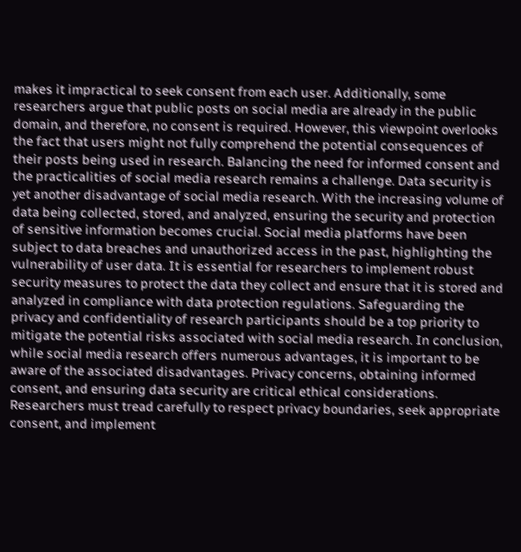makes it impractical to seek consent from each user. Additionally, some researchers argue that public posts on social media are already in the public domain, and therefore, no consent is required. However, this viewpoint overlooks the fact that users might not fully comprehend the potential consequences of their posts being used in research. Balancing the need for informed consent and the practicalities of social media research remains a challenge. Data security is yet another disadvantage of social media research. With the increasing volume of data being collected, stored, and analyzed, ensuring the security and protection of sensitive information becomes crucial. Social media platforms have been subject to data breaches and unauthorized access in the past, highlighting the vulnerability of user data. It is essential for researchers to implement robust security measures to protect the data they collect and ensure that it is stored and analyzed in compliance with data protection regulations. Safeguarding the privacy and confidentiality of research participants should be a top priority to mitigate the potential risks associated with social media research. In conclusion, while social media research offers numerous advantages, it is important to be aware of the associated disadvantages. Privacy concerns, obtaining informed consent, and ensuring data security are critical ethical considerations. Researchers must tread carefully to respect privacy boundaries, seek appropriate consent, and implement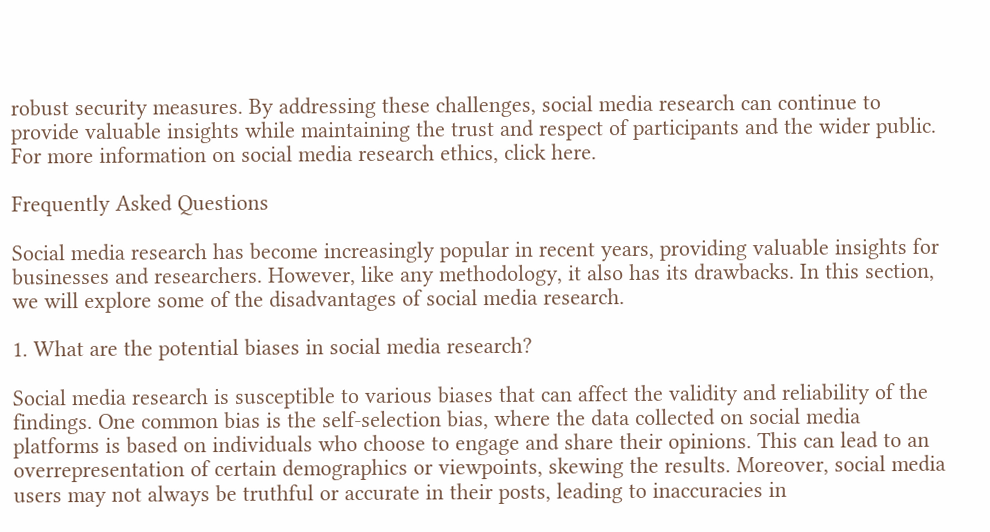robust security measures. By addressing these challenges, social media research can continue to provide valuable insights while maintaining the trust and respect of participants and the wider public. For more information on social media research ethics, click here.

Frequently Asked Questions

Social media research has become increasingly popular in recent years, providing valuable insights for businesses and researchers. However, like any methodology, it also has its drawbacks. In this section, we will explore some of the disadvantages of social media research.

1. What are the potential biases in social media research?

Social media research is susceptible to various biases that can affect the validity and reliability of the findings. One common bias is the self-selection bias, where the data collected on social media platforms is based on individuals who choose to engage and share their opinions. This can lead to an overrepresentation of certain demographics or viewpoints, skewing the results. Moreover, social media users may not always be truthful or accurate in their posts, leading to inaccuracies in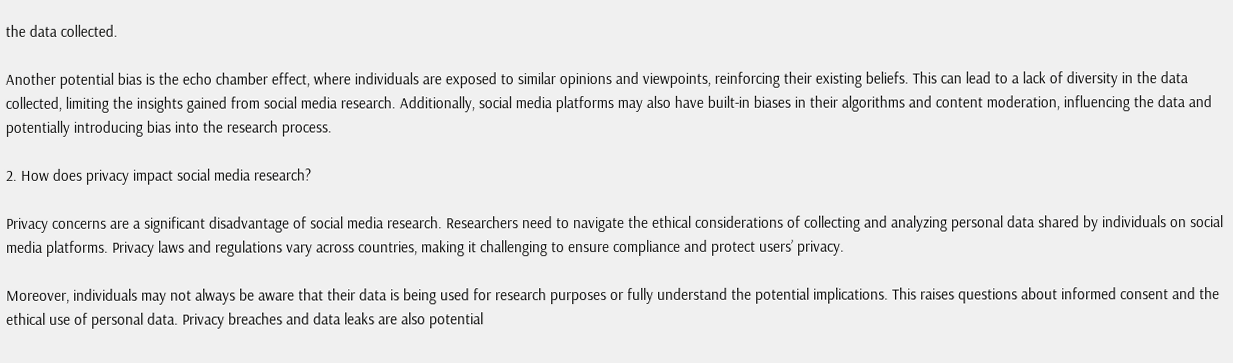the data collected.

Another potential bias is the echo chamber effect, where individuals are exposed to similar opinions and viewpoints, reinforcing their existing beliefs. This can lead to a lack of diversity in the data collected, limiting the insights gained from social media research. Additionally, social media platforms may also have built-in biases in their algorithms and content moderation, influencing the data and potentially introducing bias into the research process.

2. How does privacy impact social media research?

Privacy concerns are a significant disadvantage of social media research. Researchers need to navigate the ethical considerations of collecting and analyzing personal data shared by individuals on social media platforms. Privacy laws and regulations vary across countries, making it challenging to ensure compliance and protect users’ privacy.

Moreover, individuals may not always be aware that their data is being used for research purposes or fully understand the potential implications. This raises questions about informed consent and the ethical use of personal data. Privacy breaches and data leaks are also potential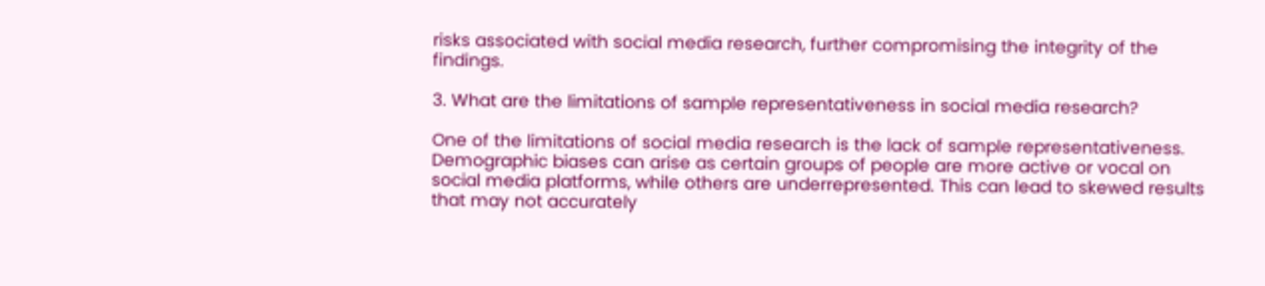risks associated with social media research, further compromising the integrity of the findings.

3. What are the limitations of sample representativeness in social media research?

One of the limitations of social media research is the lack of sample representativeness. Demographic biases can arise as certain groups of people are more active or vocal on social media platforms, while others are underrepresented. This can lead to skewed results that may not accurately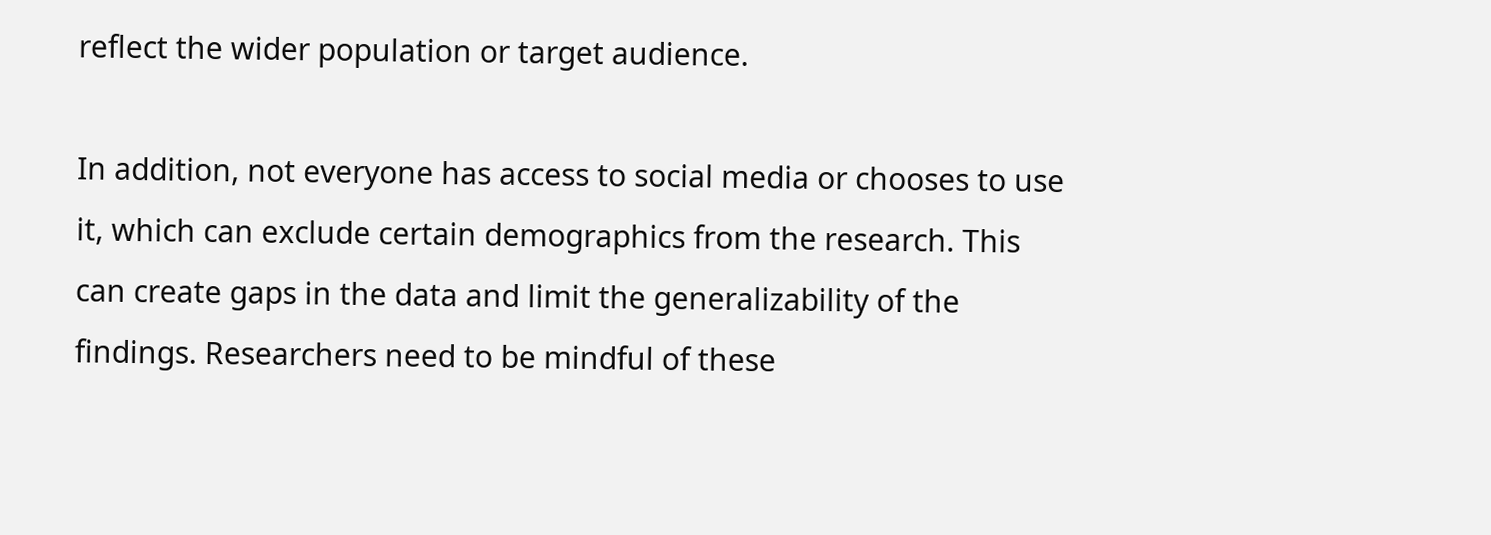reflect the wider population or target audience.

In addition, not everyone has access to social media or chooses to use it, which can exclude certain demographics from the research. This can create gaps in the data and limit the generalizability of the findings. Researchers need to be mindful of these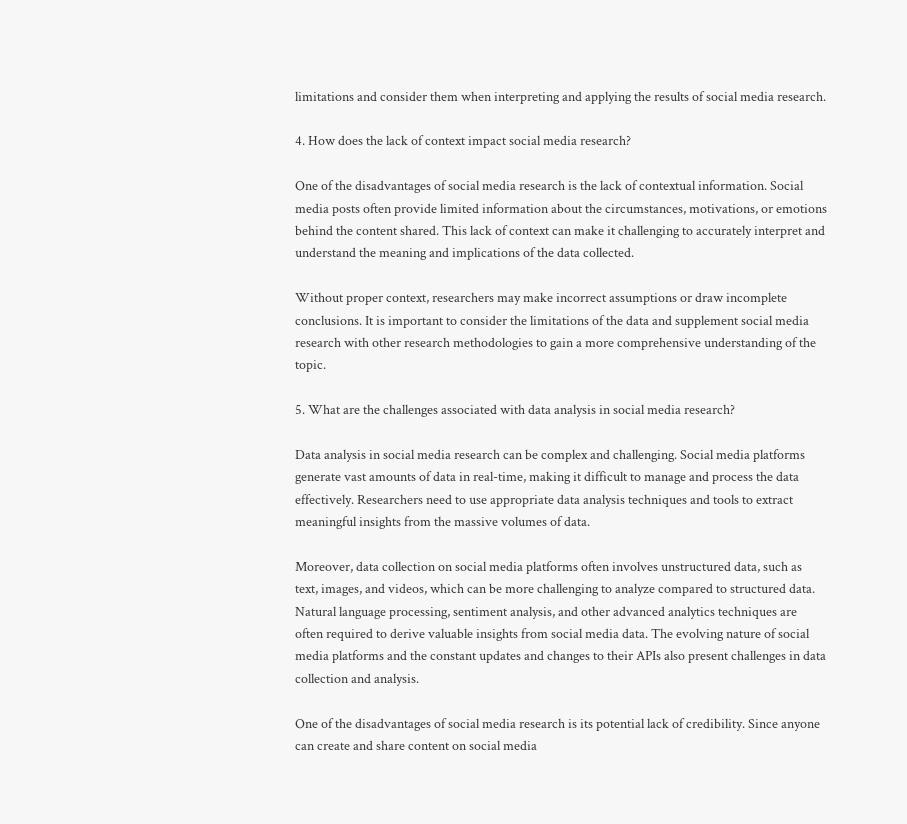limitations and consider them when interpreting and applying the results of social media research.

4. How does the lack of context impact social media research?

One of the disadvantages of social media research is the lack of contextual information. Social media posts often provide limited information about the circumstances, motivations, or emotions behind the content shared. This lack of context can make it challenging to accurately interpret and understand the meaning and implications of the data collected.

Without proper context, researchers may make incorrect assumptions or draw incomplete conclusions. It is important to consider the limitations of the data and supplement social media research with other research methodologies to gain a more comprehensive understanding of the topic.

5. What are the challenges associated with data analysis in social media research?

Data analysis in social media research can be complex and challenging. Social media platforms generate vast amounts of data in real-time, making it difficult to manage and process the data effectively. Researchers need to use appropriate data analysis techniques and tools to extract meaningful insights from the massive volumes of data.

Moreover, data collection on social media platforms often involves unstructured data, such as text, images, and videos, which can be more challenging to analyze compared to structured data. Natural language processing, sentiment analysis, and other advanced analytics techniques are often required to derive valuable insights from social media data. The evolving nature of social media platforms and the constant updates and changes to their APIs also present challenges in data collection and analysis.

One of the disadvantages of social media research is its potential lack of credibility. Since anyone can create and share content on social media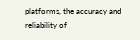platforms, the accuracy and reliability of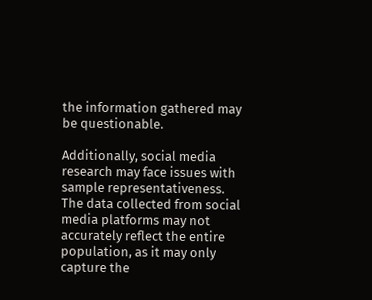the information gathered may be questionable.

Additionally, social media research may face issues with sample representativeness. The data collected from social media platforms may not accurately reflect the entire population, as it may only capture the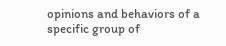opinions and behaviors of a specific group of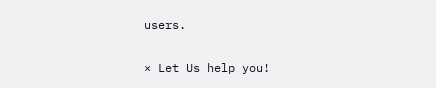users.

× Let Us help you!